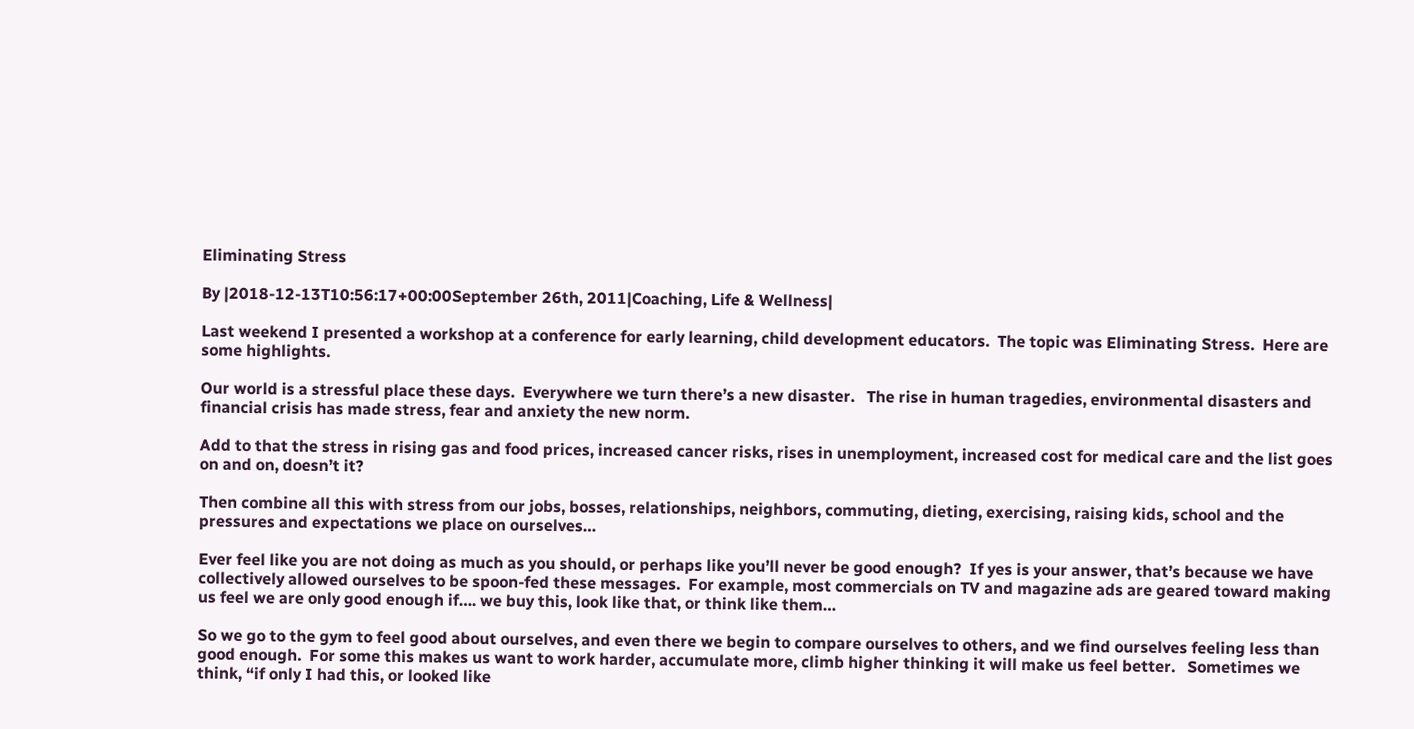Eliminating Stress

By |2018-12-13T10:56:17+00:00September 26th, 2011|Coaching, Life & Wellness|

Last weekend I presented a workshop at a conference for early learning, child development educators.  The topic was Eliminating Stress.  Here are some highlights.

Our world is a stressful place these days.  Everywhere we turn there’s a new disaster.   The rise in human tragedies, environmental disasters and financial crisis has made stress, fear and anxiety the new norm.

Add to that the stress in rising gas and food prices, increased cancer risks, rises in unemployment, increased cost for medical care and the list goes on and on, doesn’t it?

Then combine all this with stress from our jobs, bosses, relationships, neighbors, commuting, dieting, exercising, raising kids, school and the pressures and expectations we place on ourselves…

Ever feel like you are not doing as much as you should, or perhaps like you’ll never be good enough?  If yes is your answer, that’s because we have collectively allowed ourselves to be spoon-fed these messages.  For example, most commercials on TV and magazine ads are geared toward making us feel we are only good enough if…. we buy this, look like that, or think like them…

So we go to the gym to feel good about ourselves, and even there we begin to compare ourselves to others, and we find ourselves feeling less than good enough.  For some this makes us want to work harder, accumulate more, climb higher thinking it will make us feel better.   Sometimes we think, “if only I had this, or looked like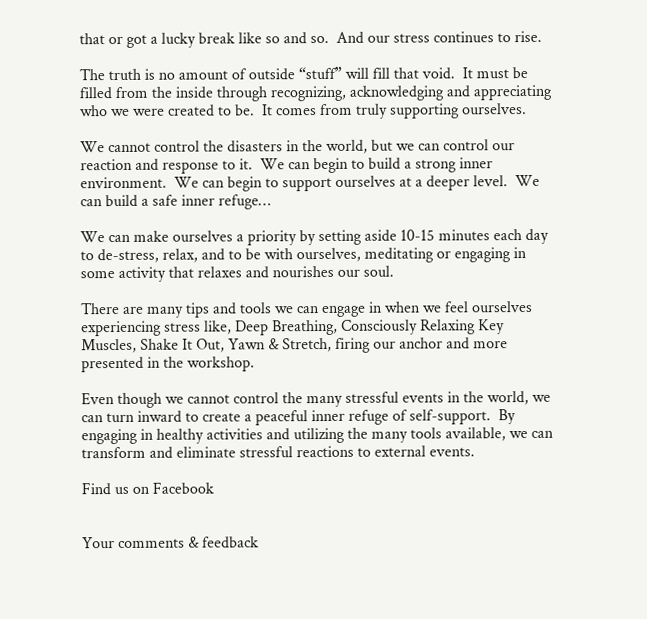that or got a lucky break like so and so.  And our stress continues to rise.

The truth is no amount of outside “stuff” will fill that void.  It must be filled from the inside through recognizing, acknowledging and appreciating who we were created to be.  It comes from truly supporting ourselves.

We cannot control the disasters in the world, but we can control our reaction and response to it.  We can begin to build a strong inner environment.  We can begin to support ourselves at a deeper level.  We can build a safe inner refuge…

We can make ourselves a priority by setting aside 10-15 minutes each day to de-stress, relax, and to be with ourselves, meditating or engaging in some activity that relaxes and nourishes our soul.

There are many tips and tools we can engage in when we feel ourselves experiencing stress like, Deep Breathing, Consciously Relaxing Key Muscles, Shake It Out, Yawn & Stretch, firing our anchor and more presented in the workshop.

Even though we cannot control the many stressful events in the world, we can turn inward to create a peaceful inner refuge of self-support.  By engaging in healthy activities and utilizing the many tools available, we can transform and eliminate stressful reactions to external events.

Find us on Facebook


Your comments & feedback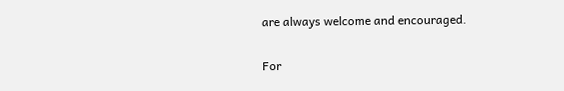are always welcome and encouraged.

For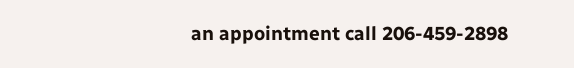an appointment call 206-459-2898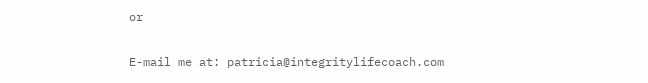or

E-mail me at: patricia@integritylifecoach.com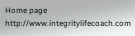Home page http://www.integritylifecoach.com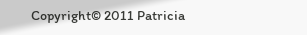Copyright© 2011 Patricia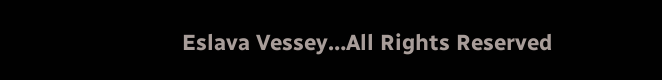Eslava Vessey…All Rights Reserved